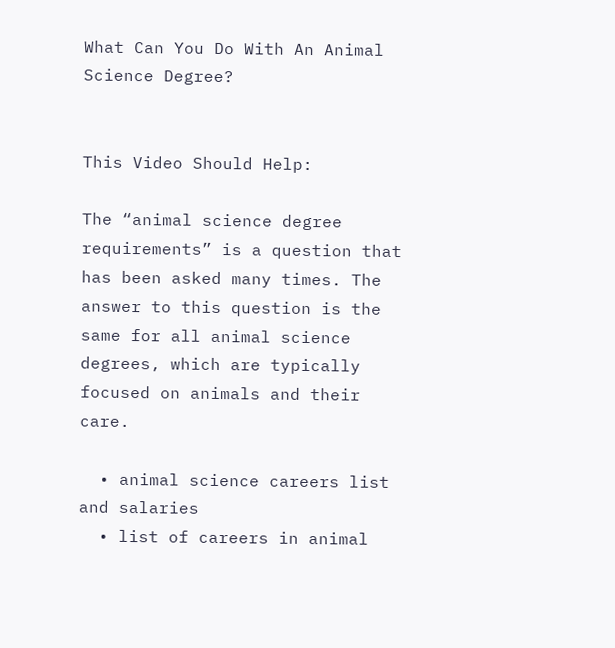What Can You Do With An Animal Science Degree?


This Video Should Help:

The “animal science degree requirements” is a question that has been asked many times. The answer to this question is the same for all animal science degrees, which are typically focused on animals and their care.

  • animal science careers list and salaries
  • list of careers in animal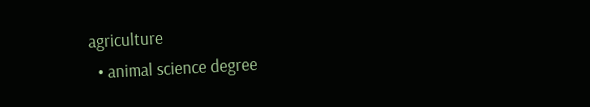agriculture
  • animal science degree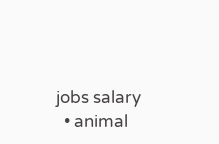jobs salary
  • animal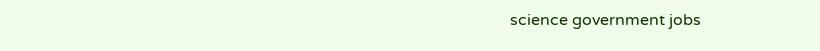science government jobs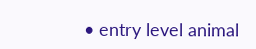• entry level animal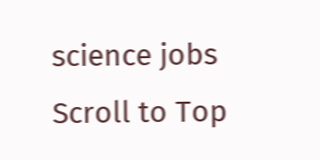science jobs
Scroll to Top